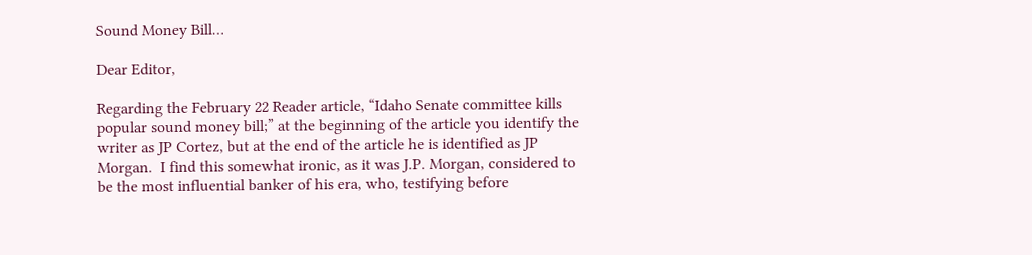Sound Money Bill…

Dear Editor,

Regarding the February 22 Reader article, “Idaho Senate committee kills popular sound money bill;” at the beginning of the article you identify the writer as JP Cortez, but at the end of the article he is identified as JP Morgan.  I find this somewhat ironic, as it was J.P. Morgan, considered to be the most influential banker of his era, who, testifying before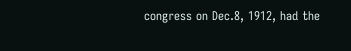congress on Dec.8, 1912, had the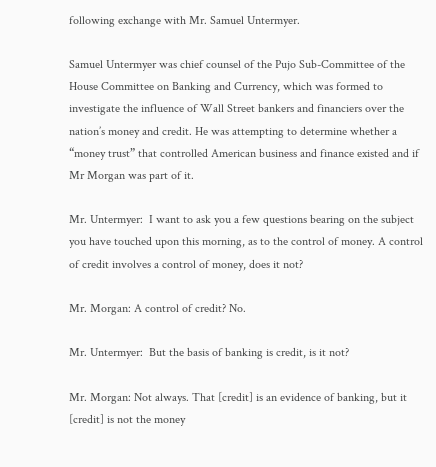following exchange with Mr. Samuel Untermyer.

Samuel Untermyer was chief counsel of the Pujo Sub-Committee of the House Committee on Banking and Currency, which was formed to investigate the influence of Wall Street bankers and financiers over the nation’s money and credit. He was attempting to determine whether a “money trust” that controlled American business and finance existed and if Mr Morgan was part of it.

Mr. Untermyer:  I want to ask you a few questions bearing on the subject you have touched upon this morning, as to the control of money. A control of credit involves a control of money, does it not?

Mr. Morgan: A control of credit? No.

Mr. Untermyer:  But the basis of banking is credit, is it not?

Mr. Morgan: Not always. That [credit] is an evidence of banking, but it [credit] is not the money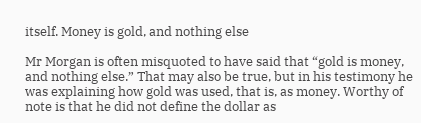itself. Money is gold, and nothing else

Mr Morgan is often misquoted to have said that “gold is money, and nothing else.” That may also be true, but in his testimony he was explaining how gold was used, that is, as money. Worthy of note is that he did not define the dollar as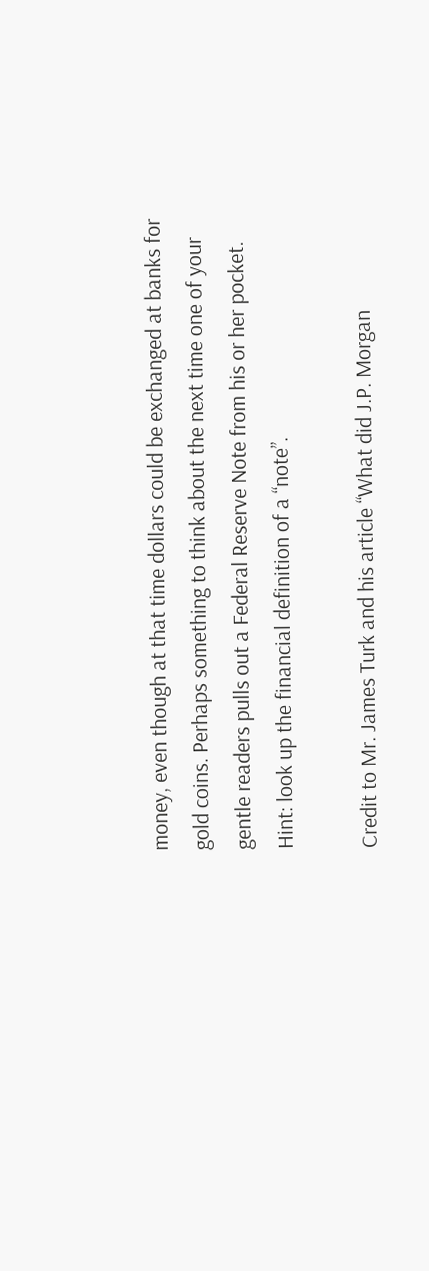money, even though at that time dollars could be exchanged at banks for gold coins. Perhaps something to think about the next time one of your gentle readers pulls out a Federal Reserve Note from his or her pocket. Hint: look up the financial definition of a “note”.

Credit to Mr. James Turk and his article “What did J.P. Morgan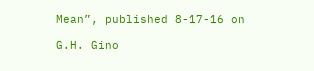Mean”, published 8-17-16 on

G.H. Gino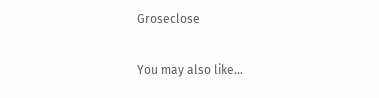Groseclose

You may also like...